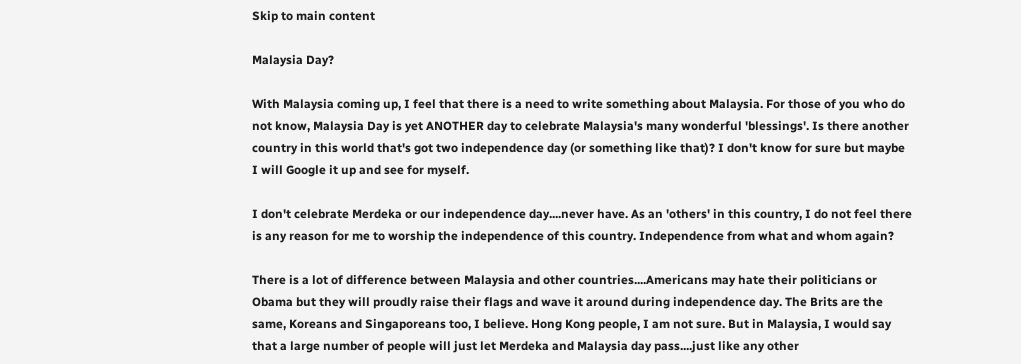Skip to main content

Malaysia Day?

With Malaysia coming up, I feel that there is a need to write something about Malaysia. For those of you who do not know, Malaysia Day is yet ANOTHER day to celebrate Malaysia's many wonderful 'blessings'. Is there another country in this world that's got two independence day (or something like that)? I don't know for sure but maybe I will Google it up and see for myself.

I don't celebrate Merdeka or our independence day....never have. As an 'others' in this country, I do not feel there is any reason for me to worship the independence of this country. Independence from what and whom again?

There is a lot of difference between Malaysia and other countries....Americans may hate their politicians or Obama but they will proudly raise their flags and wave it around during independence day. The Brits are the same, Koreans and Singaporeans too, I believe. Hong Kong people, I am not sure. But in Malaysia, I would say that a large number of people will just let Merdeka and Malaysia day pass....just like any other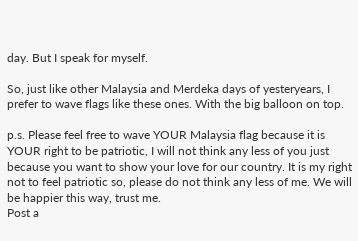day. But I speak for myself.

So, just like other Malaysia and Merdeka days of yesteryears, I prefer to wave flags like these ones. With the big balloon on top.

p.s. Please feel free to wave YOUR Malaysia flag because it is YOUR right to be patriotic, I will not think any less of you just because you want to show your love for our country. It is my right not to feel patriotic so, please do not think any less of me. We will be happier this way, trust me.
Post a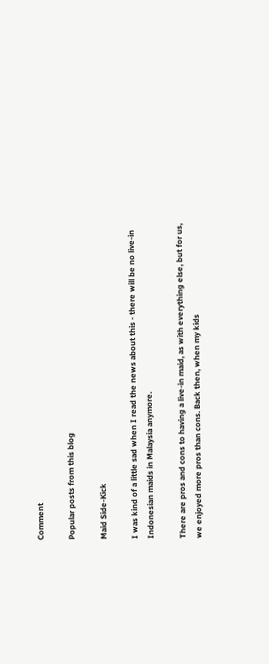Comment

Popular posts from this blog

Maid Side-Kick

I was kind of a little sad when I read the news about this - there will be no live-in Indonesian maids in Malaysia anymore.

There are pros and cons to having a live-in maid, as with everything else, but for us, we enjoyed more pros than cons. Back then, when my kids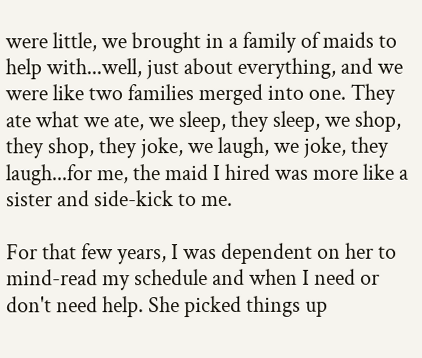were little, we brought in a family of maids to help with...well, just about everything, and we were like two families merged into one. They ate what we ate, we sleep, they sleep, we shop, they shop, they joke, we laugh, we joke, they laugh...for me, the maid I hired was more like a sister and side-kick to me.

For that few years, I was dependent on her to mind-read my schedule and when I need or don't need help. She picked things up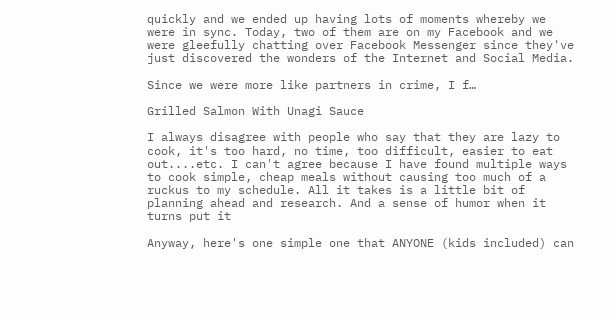quickly and we ended up having lots of moments whereby we were in sync. Today, two of them are on my Facebook and we were gleefully chatting over Facebook Messenger since they've just discovered the wonders of the Internet and Social Media.

Since we were more like partners in crime, I f…

Grilled Salmon With Unagi Sauce

I always disagree with people who say that they are lazy to cook, it's too hard, no time, too difficult, easier to eat out....etc. I can't agree because I have found multiple ways to cook simple, cheap meals without causing too much of a ruckus to my schedule. All it takes is a little bit of planning ahead and research. And a sense of humor when it turns put it

Anyway, here's one simple one that ANYONE (kids included) can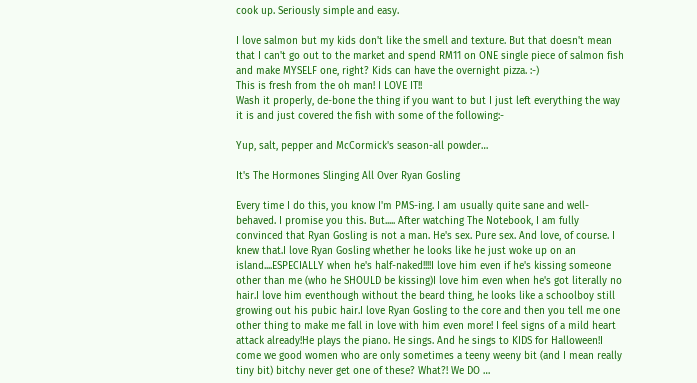cook up. Seriously simple and easy.

I love salmon but my kids don't like the smell and texture. But that doesn't mean that I can't go out to the market and spend RM11 on ONE single piece of salmon fish and make MYSELF one, right? Kids can have the overnight pizza. :-)
This is fresh from the oh man! I LOVE IT!!
Wash it properly, de-bone the thing if you want to but I just left everything the way it is and just covered the fish with some of the following:-

Yup, salt, pepper and McCormick's season-all powder…

It's The Hormones Slinging All Over Ryan Gosling

Every time I do this, you know I'm PMS-ing. I am usually quite sane and well-behaved. I promise you this. But..... After watching The Notebook, I am fully convinced that Ryan Gosling is not a man. He's sex. Pure sex. And love, of course. I knew that.I love Ryan Gosling whether he looks like he just woke up on an island....ESPECIALLY when he's half-naked!!!!I love him even if he's kissing someone other than me (who he SHOULD be kissing)I love him even when he's got literally no hair.I love him eventhough without the beard thing, he looks like a schoolboy still growing out his pubic hair.I love Ryan Gosling to the core and then you tell me one other thing to make me fall in love with him even more! I feel signs of a mild heart attack already!He plays the piano. He sings. And he sings to KIDS for Halloween!I come we good women who are only sometimes a teeny weeny bit (and I mean really tiny bit) bitchy never get one of these? What?! We DO …